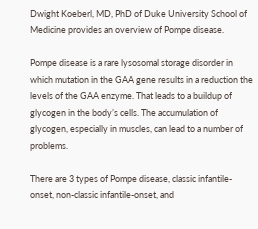Dwight Koeberl, MD, PhD of Duke University School of Medicine provides an overview of Pompe disease.

Pompe disease is a rare lysosomal storage disorder in which mutation in the GAA gene results in a reduction the levels of the GAA enzyme. That leads to a buildup of glycogen in the body’s cells. The accumulation of glycogen, especially in muscles, can lead to a number of problems.

There are 3 types of Pompe disease, classic infantile-onset, non-classic infantile-onset, and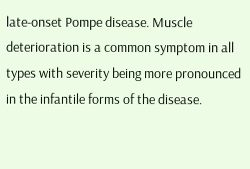late-onset Pompe disease. Muscle deterioration is a common symptom in all types with severity being more pronounced in the infantile forms of the disease.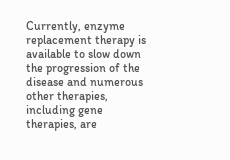Currently, enzyme replacement therapy is available to slow down the progression of the disease and numerous other therapies, including gene therapies, are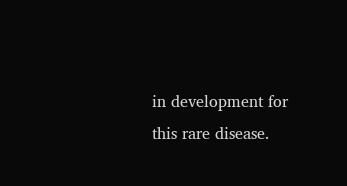in development for this rare disease.